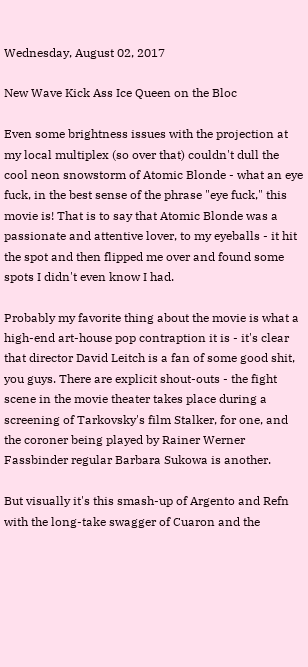Wednesday, August 02, 2017

New Wave Kick Ass Ice Queen on the Bloc

Even some brightness issues with the projection at my local multiplex (so over that) couldn't dull the cool neon snowstorm of Atomic Blonde - what an eye fuck, in the best sense of the phrase "eye fuck," this movie is! That is to say that Atomic Blonde was a passionate and attentive lover, to my eyeballs - it hit the spot and then flipped me over and found some spots I didn't even know I had.

Probably my favorite thing about the movie is what a high-end art-house pop contraption it is - it's clear that director David Leitch is a fan of some good shit, you guys. There are explicit shout-outs - the fight scene in the movie theater takes place during a screening of Tarkovsky's film Stalker, for one, and the coroner being played by Rainer Werner Fassbinder regular Barbara Sukowa is another.

But visually it's this smash-up of Argento and Refn with the long-take swagger of Cuaron and the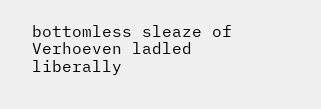bottomless sleaze of Verhoeven ladled liberally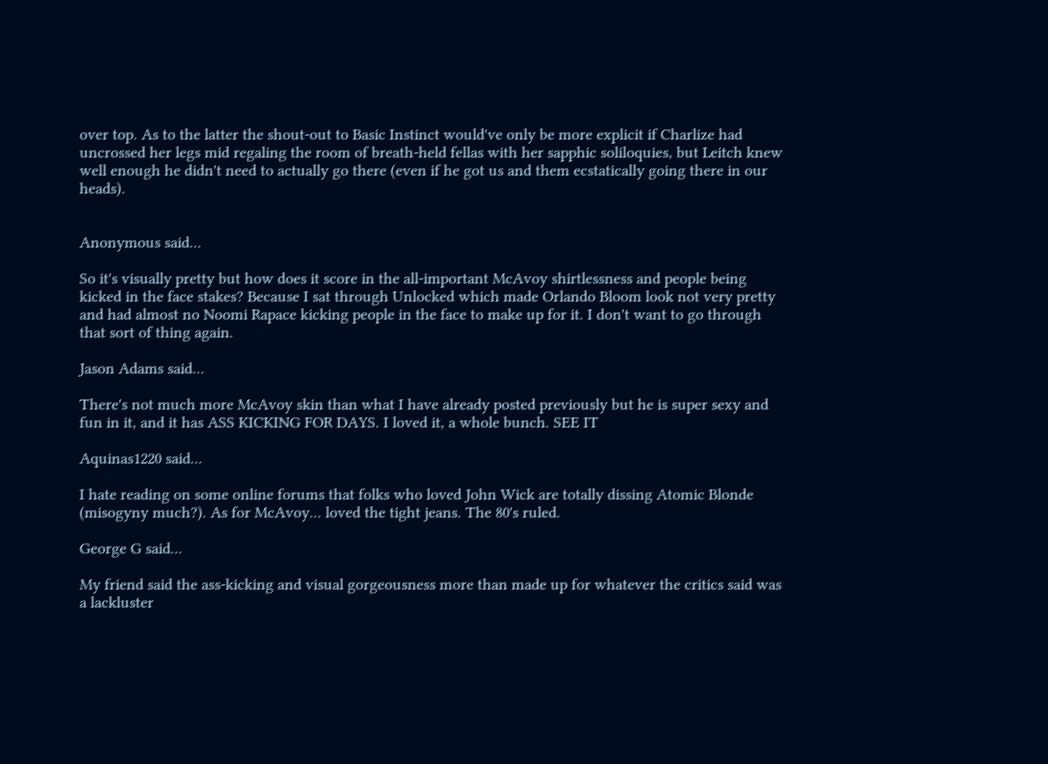over top. As to the latter the shout-out to Basic Instinct would've only be more explicit if Charlize had uncrossed her legs mid regaling the room of breath-held fellas with her sapphic soliloquies, but Leitch knew well enough he didn't need to actually go there (even if he got us and them ecstatically going there in our heads).


Anonymous said...

So it's visually pretty but how does it score in the all-important McAvoy shirtlessness and people being kicked in the face stakes? Because I sat through Unlocked which made Orlando Bloom look not very pretty and had almost no Noomi Rapace kicking people in the face to make up for it. I don't want to go through that sort of thing again.

Jason Adams said...

There's not much more McAvoy skin than what I have already posted previously but he is super sexy and fun in it, and it has ASS KICKING FOR DAYS. I loved it, a whole bunch. SEE IT

Aquinas1220 said...

I hate reading on some online forums that folks who loved John Wick are totally dissing Atomic Blonde (misogyny much?). As for McAvoy... loved the tight jeans. The 80's ruled.

George G said...

My friend said the ass-kicking and visual gorgeousness more than made up for whatever the critics said was a lackluster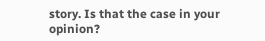story. Is that the case in your opinion?